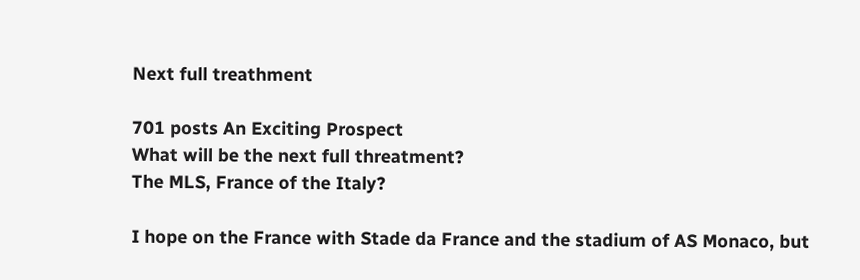Next full treathment

701 posts An Exciting Prospect
What will be the next full threatment?
The MLS, France of the Italy?

I hope on the France with Stade da France and the stadium of AS Monaco, but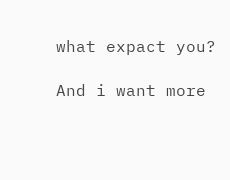what expact you?

And i want more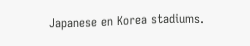Japanese en Korea stadiums.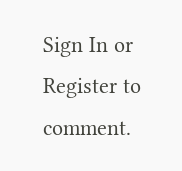Sign In or Register to comment.